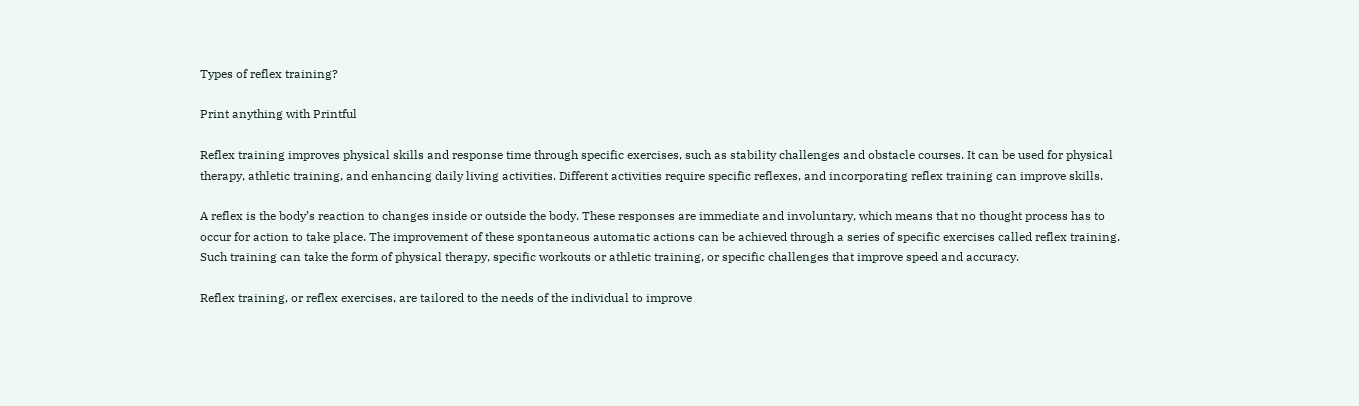Types of reflex training?

Print anything with Printful

Reflex training improves physical skills and response time through specific exercises, such as stability challenges and obstacle courses. It can be used for physical therapy, athletic training, and enhancing daily living activities. Different activities require specific reflexes, and incorporating reflex training can improve skills.

A reflex is the body’s reaction to changes inside or outside the body. These responses are immediate and involuntary, which means that no thought process has to occur for action to take place. The improvement of these spontaneous automatic actions can be achieved through a series of specific exercises called reflex training. Such training can take the form of physical therapy, specific workouts or athletic training, or specific challenges that improve speed and accuracy.

Reflex training, or reflex exercises, are tailored to the needs of the individual to improve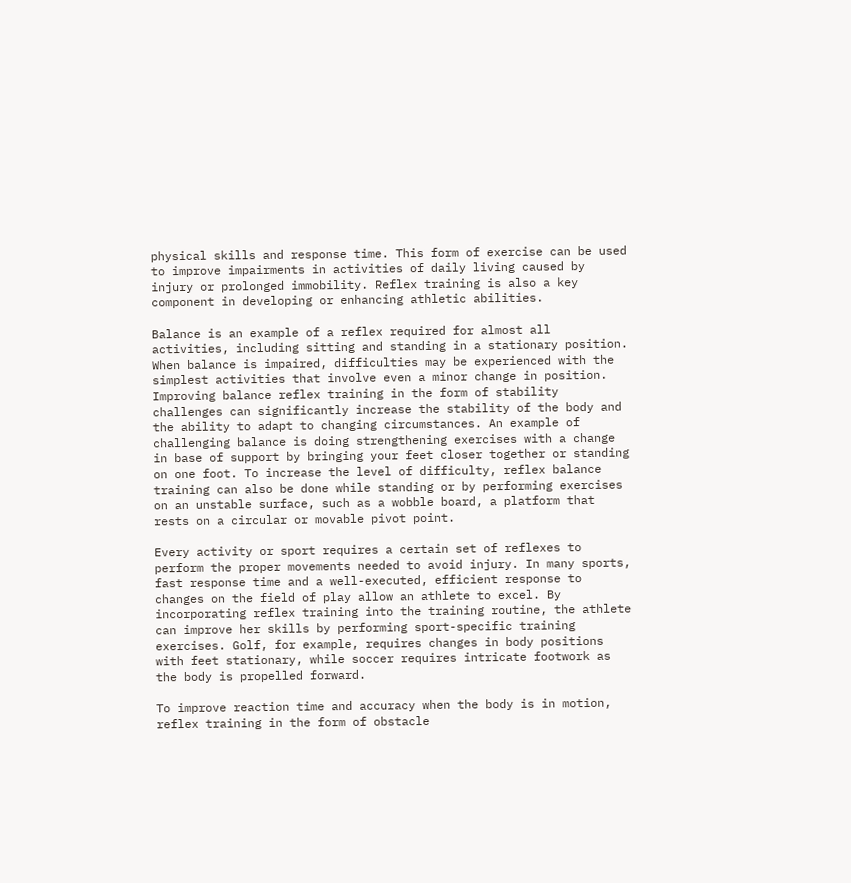physical skills and response time. This form of exercise can be used to improve impairments in activities of daily living caused by injury or prolonged immobility. Reflex training is also a key component in developing or enhancing athletic abilities.

Balance is an example of a reflex required for almost all activities, including sitting and standing in a stationary position. When balance is impaired, difficulties may be experienced with the simplest activities that involve even a minor change in position. Improving balance reflex training in the form of stability challenges can significantly increase the stability of the body and the ability to adapt to changing circumstances. An example of challenging balance is doing strengthening exercises with a change in base of support by bringing your feet closer together or standing on one foot. To increase the level of difficulty, reflex balance training can also be done while standing or by performing exercises on an unstable surface, such as a wobble board, a platform that rests on a circular or movable pivot point.

Every activity or sport requires a certain set of reflexes to perform the proper movements needed to avoid injury. In many sports, fast response time and a well-executed, efficient response to changes on the field of play allow an athlete to excel. By incorporating reflex training into the training routine, the athlete can improve her skills by performing sport-specific training exercises. Golf, for example, requires changes in body positions with feet stationary, while soccer requires intricate footwork as the body is propelled forward.

To improve reaction time and accuracy when the body is in motion, reflex training in the form of obstacle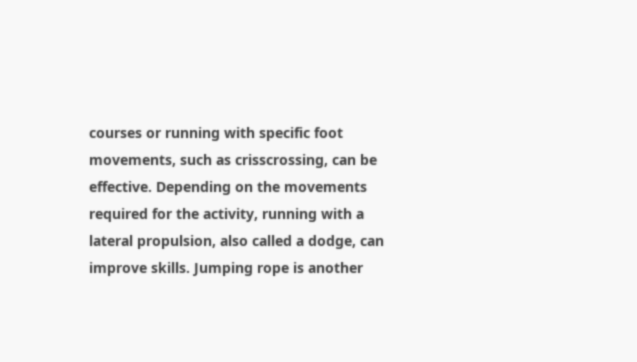courses or running with specific foot movements, such as crisscrossing, can be effective. Depending on the movements required for the activity, running with a lateral propulsion, also called a dodge, can improve skills. Jumping rope is another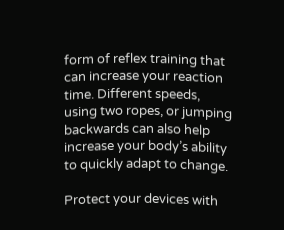form of reflex training that can increase your reaction time. Different speeds, using two ropes, or jumping backwards can also help increase your body’s ability to quickly adapt to change.

Protect your devices with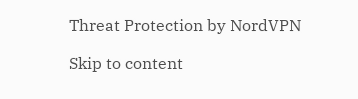Threat Protection by NordVPN

Skip to content